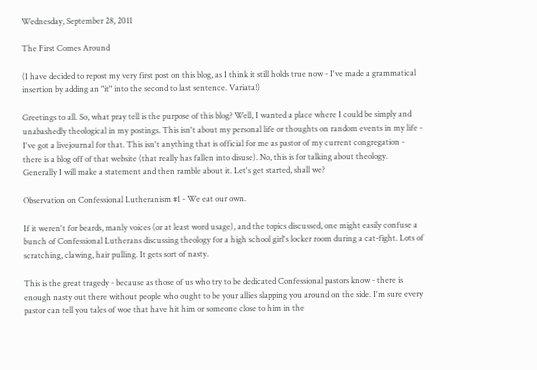Wednesday, September 28, 2011

The First Comes Around

(I have decided to repost my very first post on this blog, as I think it still holds true now - I've made a grammatical insertion by adding an "it" into the second to last sentence. Variata!)

Greetings to all. So, what pray tell is the purpose of this blog? Well, I wanted a place where I could be simply and unabashedly theological in my postings. This isn't about my personal life or thoughts on random events in my life - I've got a livejournal for that. This isn't anything that is official for me as pastor of my current congregation - there is a blog off of that website (that really has fallen into disuse). No, this is for talking about theology. Generally I will make a statement and then ramble about it. Let's get started, shall we?

Observation on Confessional Lutheranism #1 - We eat our own.

If it weren't for beards, manly voices (or at least word usage), and the topics discussed, one might easily confuse a bunch of Confessional Lutherans discussing theology for a high school girl's locker room during a cat-fight. Lots of scratching, clawing, hair pulling. It gets sort of nasty.

This is the great tragedy - because as those of us who try to be dedicated Confessional pastors know - there is enough nasty out there without people who ought to be your allies slapping you around on the side. I'm sure every pastor can tell you tales of woe that have hit him or someone close to him in the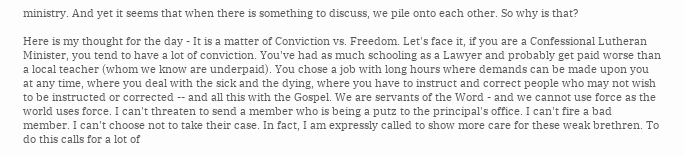ministry. And yet it seems that when there is something to discuss, we pile onto each other. So why is that?

Here is my thought for the day - It is a matter of Conviction vs. Freedom. Let's face it, if you are a Confessional Lutheran Minister, you tend to have a lot of conviction. You've had as much schooling as a Lawyer and probably get paid worse than a local teacher (whom we know are underpaid). You chose a job with long hours where demands can be made upon you at any time, where you deal with the sick and the dying, where you have to instruct and correct people who may not wish to be instructed or corrected -- and all this with the Gospel. We are servants of the Word - and we cannot use force as the world uses force. I can't threaten to send a member who is being a putz to the principal's office. I can't fire a bad member. I can't choose not to take their case. In fact, I am expressly called to show more care for these weak brethren. To do this calls for a lot of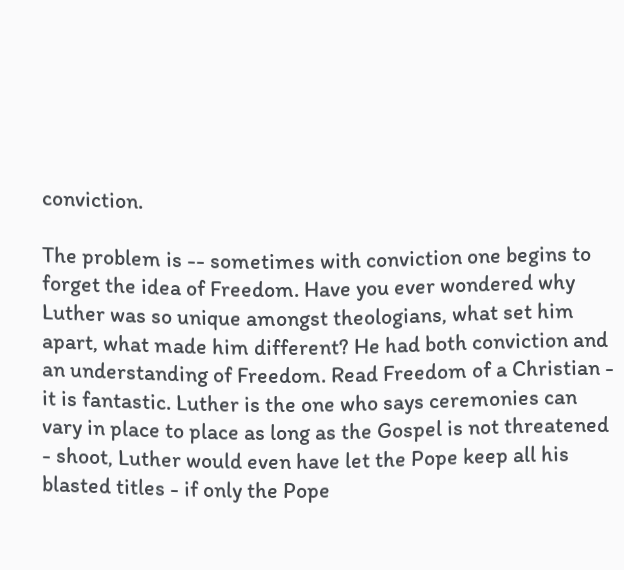conviction.

The problem is -- sometimes with conviction one begins to forget the idea of Freedom. Have you ever wondered why Luther was so unique amongst theologians, what set him apart, what made him different? He had both conviction and an understanding of Freedom. Read Freedom of a Christian - it is fantastic. Luther is the one who says ceremonies can vary in place to place as long as the Gospel is not threatened - shoot, Luther would even have let the Pope keep all his blasted titles - if only the Pope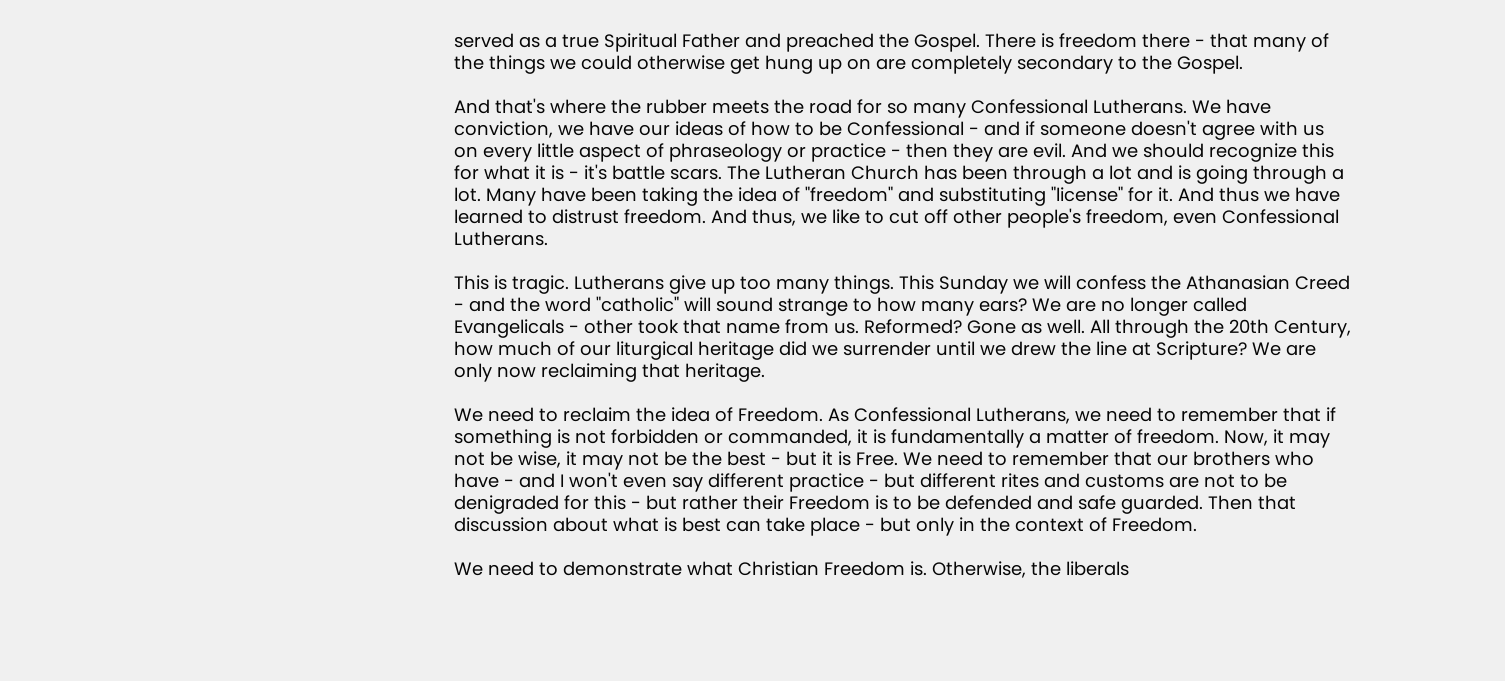served as a true Spiritual Father and preached the Gospel. There is freedom there - that many of the things we could otherwise get hung up on are completely secondary to the Gospel.

And that's where the rubber meets the road for so many Confessional Lutherans. We have conviction, we have our ideas of how to be Confessional - and if someone doesn't agree with us on every little aspect of phraseology or practice - then they are evil. And we should recognize this for what it is - it's battle scars. The Lutheran Church has been through a lot and is going through a lot. Many have been taking the idea of "freedom" and substituting "license" for it. And thus we have learned to distrust freedom. And thus, we like to cut off other people's freedom, even Confessional Lutherans.

This is tragic. Lutherans give up too many things. This Sunday we will confess the Athanasian Creed - and the word "catholic" will sound strange to how many ears? We are no longer called Evangelicals - other took that name from us. Reformed? Gone as well. All through the 20th Century, how much of our liturgical heritage did we surrender until we drew the line at Scripture? We are only now reclaiming that heritage.

We need to reclaim the idea of Freedom. As Confessional Lutherans, we need to remember that if something is not forbidden or commanded, it is fundamentally a matter of freedom. Now, it may not be wise, it may not be the best - but it is Free. We need to remember that our brothers who have - and I won't even say different practice - but different rites and customs are not to be denigraded for this - but rather their Freedom is to be defended and safe guarded. Then that discussion about what is best can take place - but only in the context of Freedom.

We need to demonstrate what Christian Freedom is. Otherwise, the liberals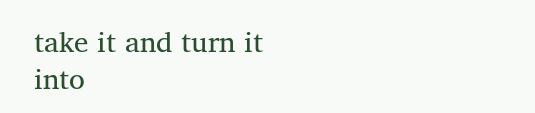take it and turn it into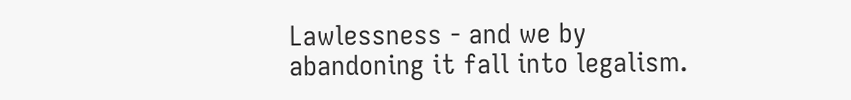Lawlessness - and we by abandoning it fall into legalism.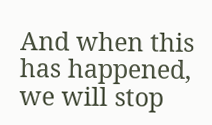And when this has happened, we will stop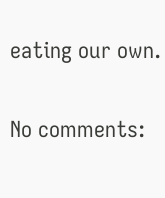eating our own.

No comments: